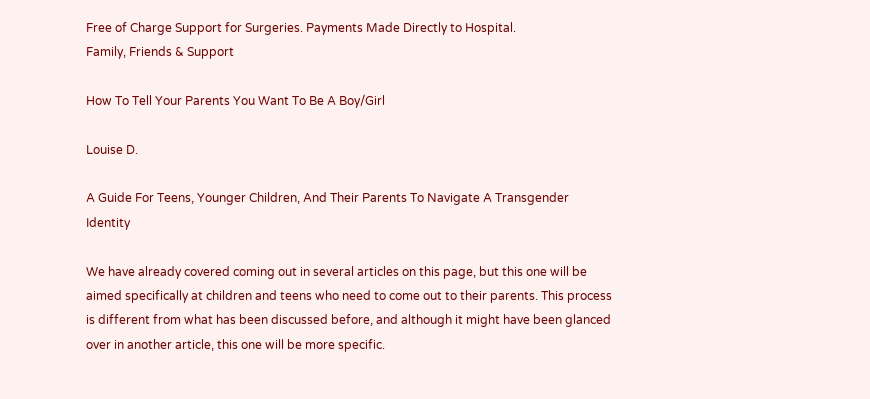Free of Charge Support for Surgeries. Payments Made Directly to Hospital.
Family, Friends & Support

How To Tell Your Parents You Want To Be A Boy/Girl

Louise D.

A Guide For Teens, Younger Children, And Their Parents To Navigate A Transgender Identity

We have already covered coming out in several articles on this page, but this one will be aimed specifically at children and teens who need to come out to their parents. This process is different from what has been discussed before, and although it might have been glanced over in another article, this one will be more specific.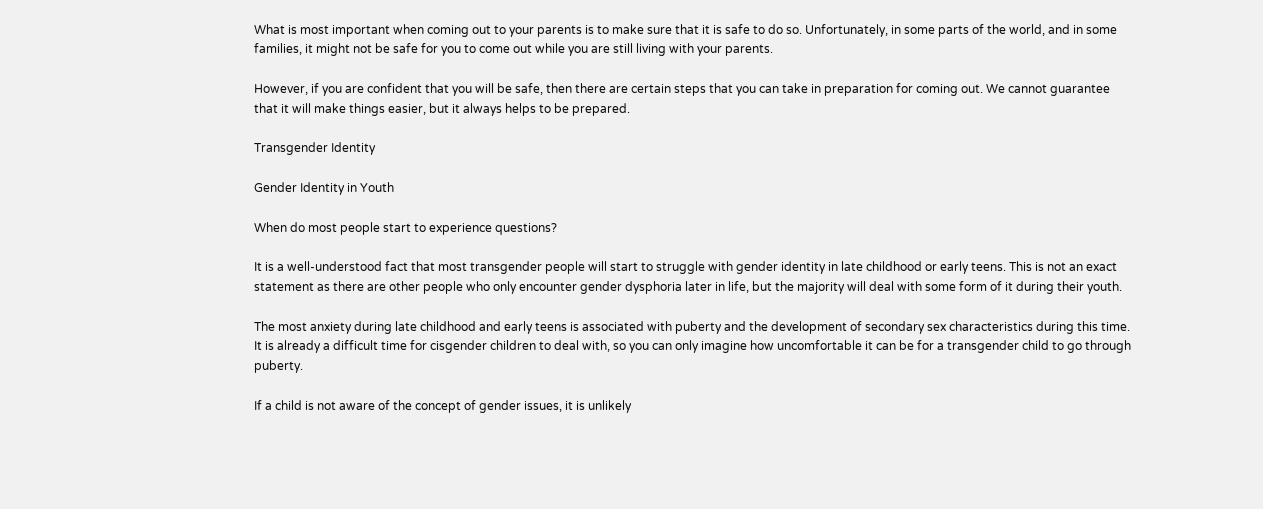What is most important when coming out to your parents is to make sure that it is safe to do so. Unfortunately, in some parts of the world, and in some families, it might not be safe for you to come out while you are still living with your parents.

However, if you are confident that you will be safe, then there are certain steps that you can take in preparation for coming out. We cannot guarantee that it will make things easier, but it always helps to be prepared.

Transgender Identity

Gender Identity in Youth

When do most people start to experience questions?

It is a well-understood fact that most transgender people will start to struggle with gender identity in late childhood or early teens. This is not an exact statement as there are other people who only encounter gender dysphoria later in life, but the majority will deal with some form of it during their youth.

The most anxiety during late childhood and early teens is associated with puberty and the development of secondary sex characteristics during this time. It is already a difficult time for cisgender children to deal with, so you can only imagine how uncomfortable it can be for a transgender child to go through puberty.

If a child is not aware of the concept of gender issues, it is unlikely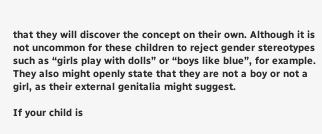that they will discover the concept on their own. Although it is not uncommon for these children to reject gender stereotypes such as “girls play with dolls” or “boys like blue”, for example. They also might openly state that they are not a boy or not a girl, as their external genitalia might suggest.

If your child is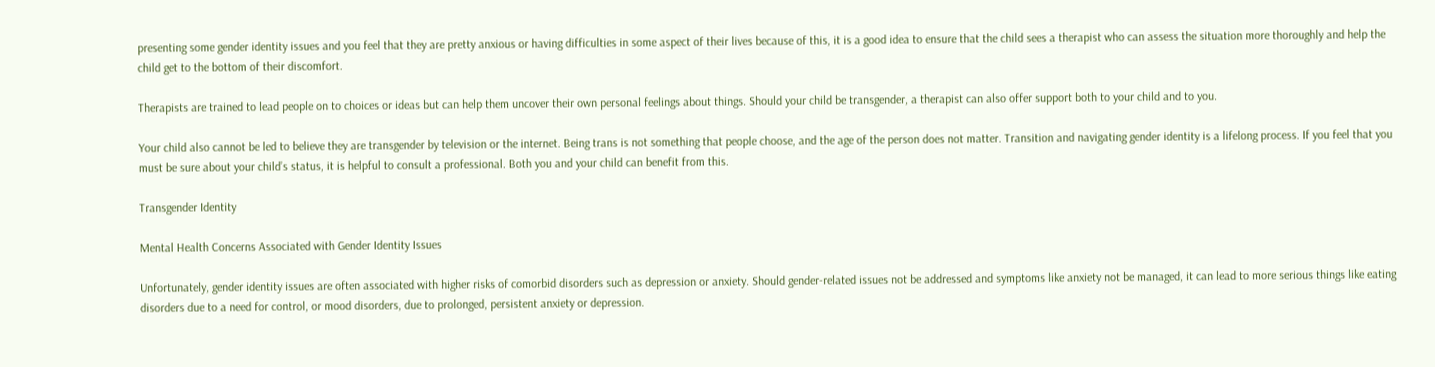presenting some gender identity issues and you feel that they are pretty anxious or having difficulties in some aspect of their lives because of this, it is a good idea to ensure that the child sees a therapist who can assess the situation more thoroughly and help the child get to the bottom of their discomfort.

Therapists are trained to lead people on to choices or ideas but can help them uncover their own personal feelings about things. Should your child be transgender, a therapist can also offer support both to your child and to you.

Your child also cannot be led to believe they are transgender by television or the internet. Being trans is not something that people choose, and the age of the person does not matter. Transition and navigating gender identity is a lifelong process. If you feel that you must be sure about your child’s status, it is helpful to consult a professional. Both you and your child can benefit from this.

Transgender Identity

Mental Health Concerns Associated with Gender Identity Issues

Unfortunately, gender identity issues are often associated with higher risks of comorbid disorders such as depression or anxiety. Should gender-related issues not be addressed and symptoms like anxiety not be managed, it can lead to more serious things like eating disorders due to a need for control, or mood disorders, due to prolonged, persistent anxiety or depression.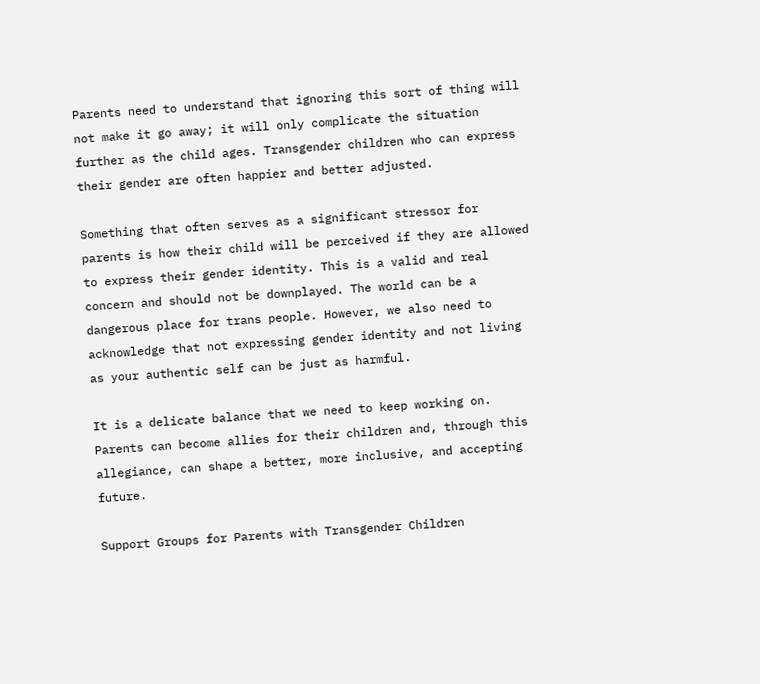Parents need to understand that ignoring this sort of thing will not make it go away; it will only complicate the situation further as the child ages. Transgender children who can express their gender are often happier and better adjusted.

Something that often serves as a significant stressor for parents is how their child will be perceived if they are allowed to express their gender identity. This is a valid and real concern and should not be downplayed. The world can be a dangerous place for trans people. However, we also need to acknowledge that not expressing gender identity and not living as your authentic self can be just as harmful.

It is a delicate balance that we need to keep working on. Parents can become allies for their children and, through this allegiance, can shape a better, more inclusive, and accepting future.

Support Groups for Parents with Transgender Children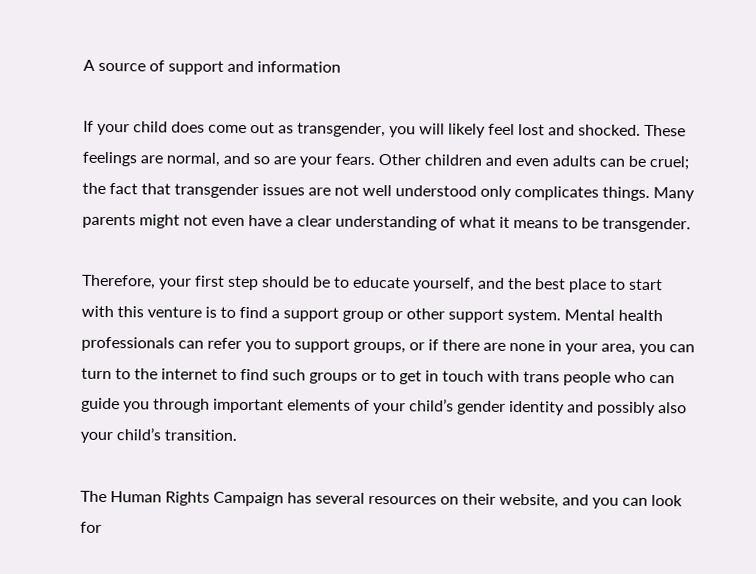A source of support and information

If your child does come out as transgender, you will likely feel lost and shocked. These feelings are normal, and so are your fears. Other children and even adults can be cruel; the fact that transgender issues are not well understood only complicates things. Many parents might not even have a clear understanding of what it means to be transgender.

Therefore, your first step should be to educate yourself, and the best place to start with this venture is to find a support group or other support system. Mental health professionals can refer you to support groups, or if there are none in your area, you can turn to the internet to find such groups or to get in touch with trans people who can guide you through important elements of your child’s gender identity and possibly also your child’s transition.

The Human Rights Campaign has several resources on their website, and you can look for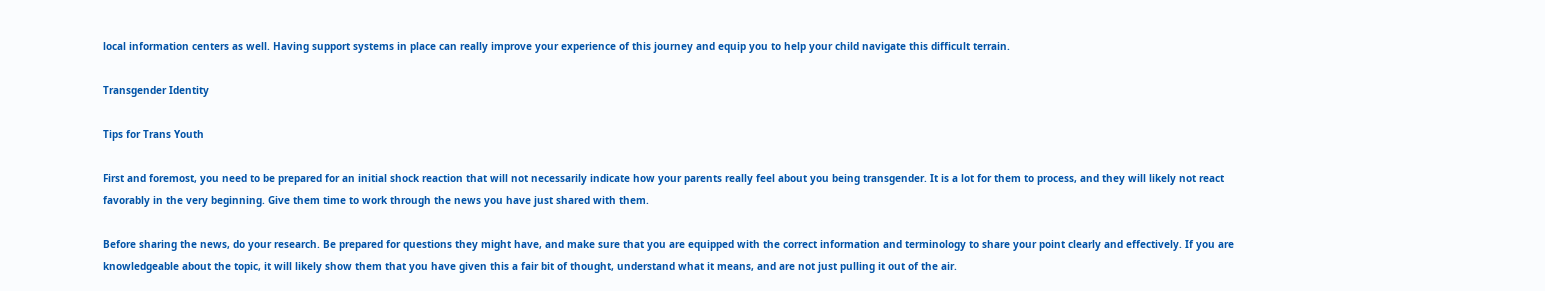local information centers as well. Having support systems in place can really improve your experience of this journey and equip you to help your child navigate this difficult terrain.

Transgender Identity

Tips for Trans Youth

First and foremost, you need to be prepared for an initial shock reaction that will not necessarily indicate how your parents really feel about you being transgender. It is a lot for them to process, and they will likely not react favorably in the very beginning. Give them time to work through the news you have just shared with them.

Before sharing the news, do your research. Be prepared for questions they might have, and make sure that you are equipped with the correct information and terminology to share your point clearly and effectively. If you are knowledgeable about the topic, it will likely show them that you have given this a fair bit of thought, understand what it means, and are not just pulling it out of the air.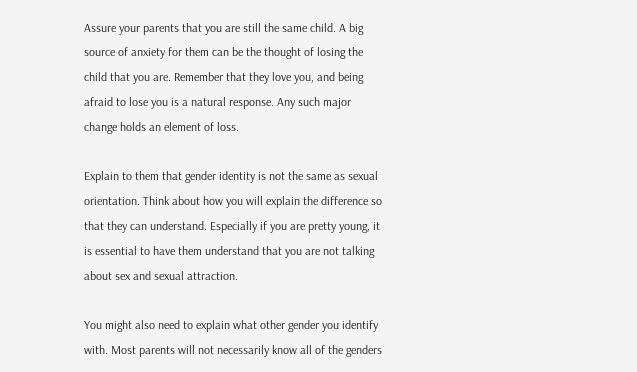Assure your parents that you are still the same child. A big source of anxiety for them can be the thought of losing the child that you are. Remember that they love you, and being afraid to lose you is a natural response. Any such major change holds an element of loss.

Explain to them that gender identity is not the same as sexual orientation. Think about how you will explain the difference so that they can understand. Especially if you are pretty young, it is essential to have them understand that you are not talking about sex and sexual attraction.

You might also need to explain what other gender you identify with. Most parents will not necessarily know all of the genders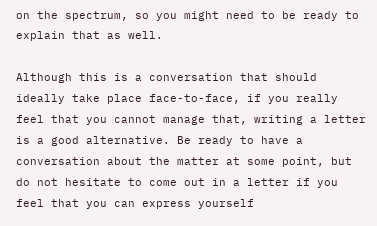on the spectrum, so you might need to be ready to explain that as well.

Although this is a conversation that should ideally take place face-to-face, if you really feel that you cannot manage that, writing a letter is a good alternative. Be ready to have a conversation about the matter at some point, but do not hesitate to come out in a letter if you feel that you can express yourself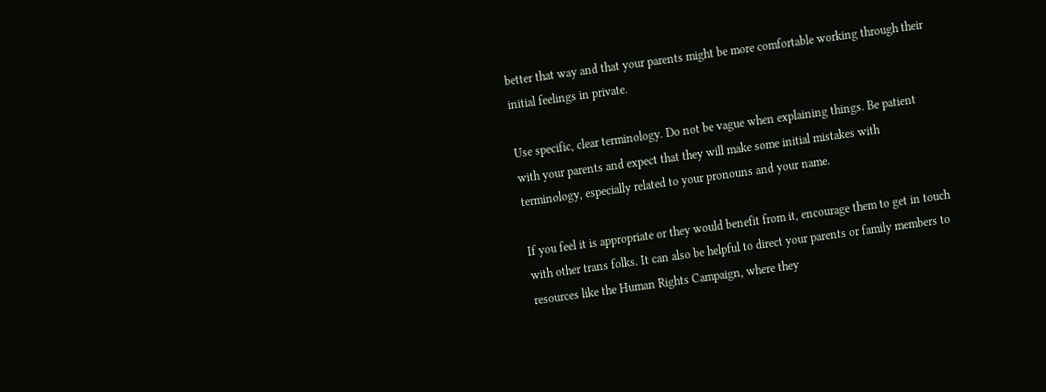better that way and that your parents might be more comfortable working through their initial feelings in private.

Use specific, clear terminology. Do not be vague when explaining things. Be patient with your parents and expect that they will make some initial mistakes with terminology, especially related to your pronouns and your name.

If you feel it is appropriate or they would benefit from it, encourage them to get in touch with other trans folks. It can also be helpful to direct your parents or family members to resources like the Human Rights Campaign, where they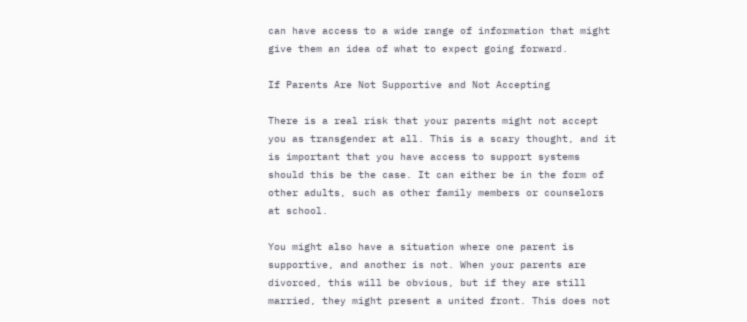can have access to a wide range of information that might give them an idea of what to expect going forward.

If Parents Are Not Supportive and Not Accepting

There is a real risk that your parents might not accept you as transgender at all. This is a scary thought, and it is important that you have access to support systems should this be the case. It can either be in the form of other adults, such as other family members or counselors at school.

You might also have a situation where one parent is supportive, and another is not. When your parents are divorced, this will be obvious, but if they are still married, they might present a united front. This does not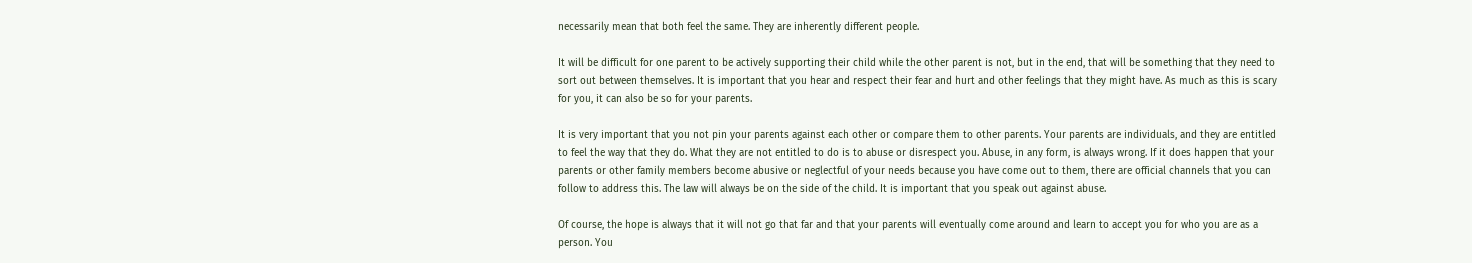necessarily mean that both feel the same. They are inherently different people.

It will be difficult for one parent to be actively supporting their child while the other parent is not, but in the end, that will be something that they need to sort out between themselves. It is important that you hear and respect their fear and hurt and other feelings that they might have. As much as this is scary for you, it can also be so for your parents.

It is very important that you not pin your parents against each other or compare them to other parents. Your parents are individuals, and they are entitled to feel the way that they do. What they are not entitled to do is to abuse or disrespect you. Abuse, in any form, is always wrong. If it does happen that your parents or other family members become abusive or neglectful of your needs because you have come out to them, there are official channels that you can follow to address this. The law will always be on the side of the child. It is important that you speak out against abuse.

Of course, the hope is always that it will not go that far and that your parents will eventually come around and learn to accept you for who you are as a person. You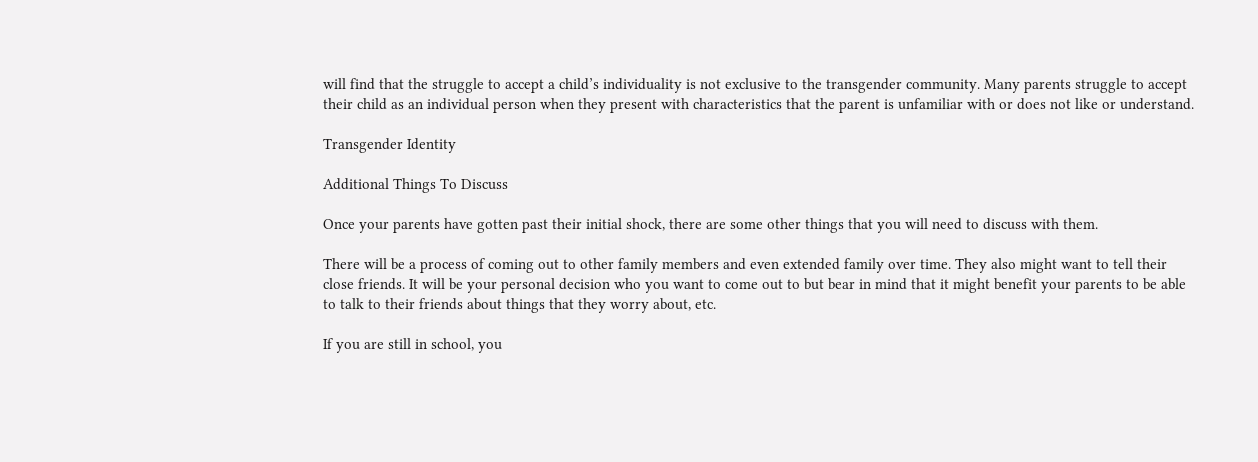will find that the struggle to accept a child’s individuality is not exclusive to the transgender community. Many parents struggle to accept their child as an individual person when they present with characteristics that the parent is unfamiliar with or does not like or understand.

Transgender Identity

Additional Things To Discuss

Once your parents have gotten past their initial shock, there are some other things that you will need to discuss with them.

There will be a process of coming out to other family members and even extended family over time. They also might want to tell their close friends. It will be your personal decision who you want to come out to but bear in mind that it might benefit your parents to be able to talk to their friends about things that they worry about, etc.

If you are still in school, you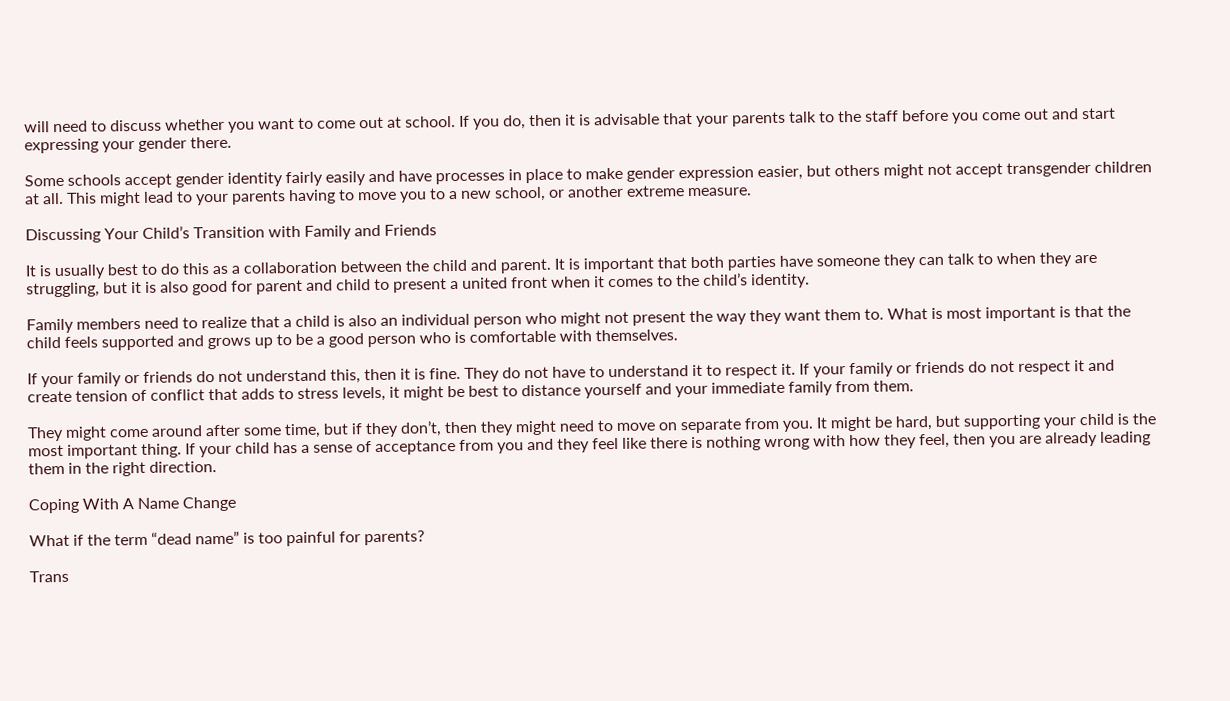will need to discuss whether you want to come out at school. If you do, then it is advisable that your parents talk to the staff before you come out and start expressing your gender there.

Some schools accept gender identity fairly easily and have processes in place to make gender expression easier, but others might not accept transgender children at all. This might lead to your parents having to move you to a new school, or another extreme measure.

Discussing Your Child’s Transition with Family and Friends

It is usually best to do this as a collaboration between the child and parent. It is important that both parties have someone they can talk to when they are struggling, but it is also good for parent and child to present a united front when it comes to the child’s identity.

Family members need to realize that a child is also an individual person who might not present the way they want them to. What is most important is that the child feels supported and grows up to be a good person who is comfortable with themselves.

If your family or friends do not understand this, then it is fine. They do not have to understand it to respect it. If your family or friends do not respect it and create tension of conflict that adds to stress levels, it might be best to distance yourself and your immediate family from them.

They might come around after some time, but if they don’t, then they might need to move on separate from you. It might be hard, but supporting your child is the most important thing. If your child has a sense of acceptance from you and they feel like there is nothing wrong with how they feel, then you are already leading them in the right direction.

Coping With A Name Change

What if the term “dead name” is too painful for parents?

Trans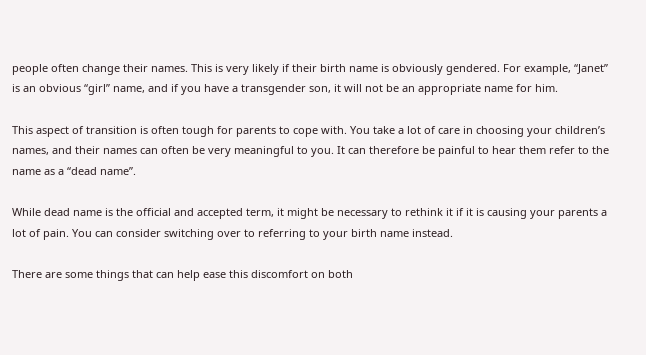people often change their names. This is very likely if their birth name is obviously gendered. For example, “Janet” is an obvious “girl” name, and if you have a transgender son, it will not be an appropriate name for him.

This aspect of transition is often tough for parents to cope with. You take a lot of care in choosing your children’s names, and their names can often be very meaningful to you. It can therefore be painful to hear them refer to the name as a “dead name”.

While dead name is the official and accepted term, it might be necessary to rethink it if it is causing your parents a lot of pain. You can consider switching over to referring to your birth name instead.

There are some things that can help ease this discomfort on both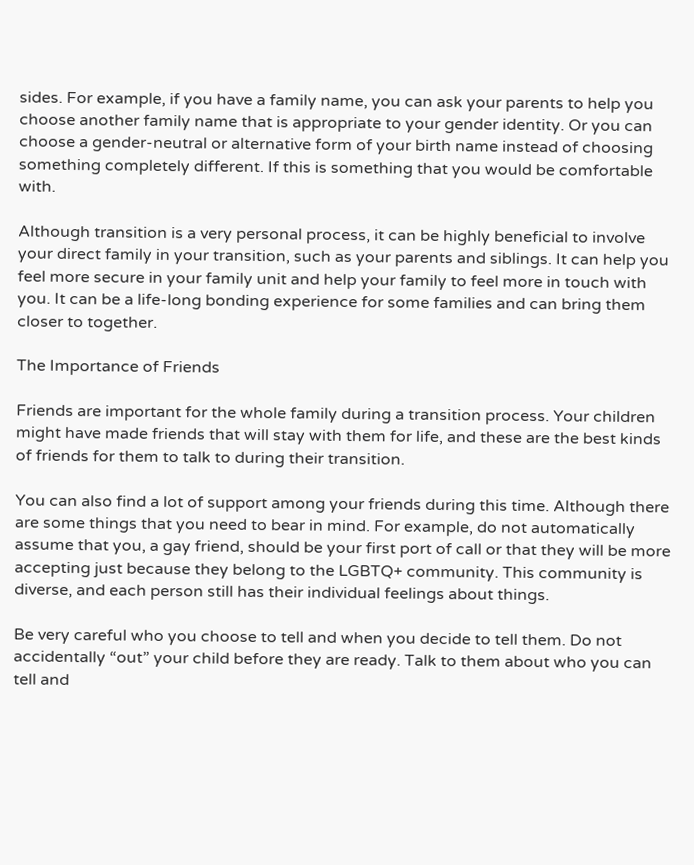sides. For example, if you have a family name, you can ask your parents to help you choose another family name that is appropriate to your gender identity. Or you can choose a gender-neutral or alternative form of your birth name instead of choosing something completely different. If this is something that you would be comfortable with.

Although transition is a very personal process, it can be highly beneficial to involve your direct family in your transition, such as your parents and siblings. It can help you feel more secure in your family unit and help your family to feel more in touch with you. It can be a life-long bonding experience for some families and can bring them closer to together.

The Importance of Friends

Friends are important for the whole family during a transition process. Your children might have made friends that will stay with them for life, and these are the best kinds of friends for them to talk to during their transition.

You can also find a lot of support among your friends during this time. Although there are some things that you need to bear in mind. For example, do not automatically assume that you, a gay friend, should be your first port of call or that they will be more accepting just because they belong to the LGBTQ+ community. This community is diverse, and each person still has their individual feelings about things.

Be very careful who you choose to tell and when you decide to tell them. Do not accidentally “out” your child before they are ready. Talk to them about who you can tell and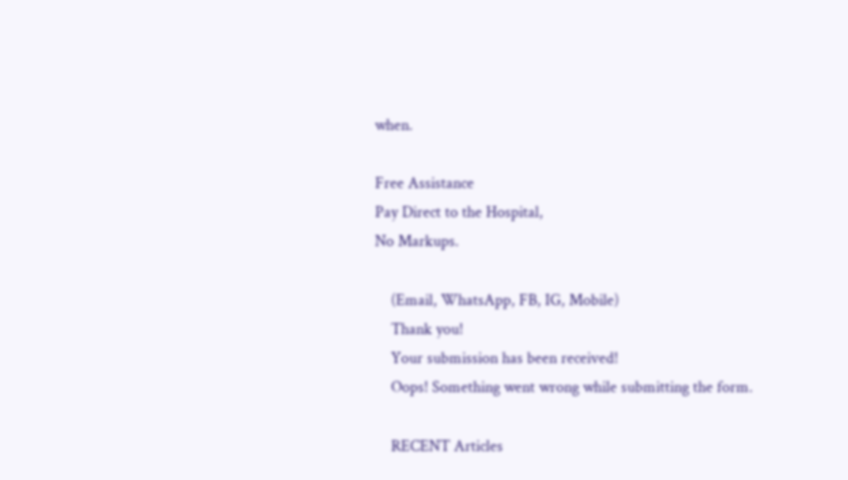when.

Free Assistance
Pay Direct to the Hospital,
No Markups.

    (Email, WhatsApp, FB, IG, Mobile)
    Thank you!
    Your submission has been received!
    Oops! Something went wrong while submitting the form.

    RECENT Articles